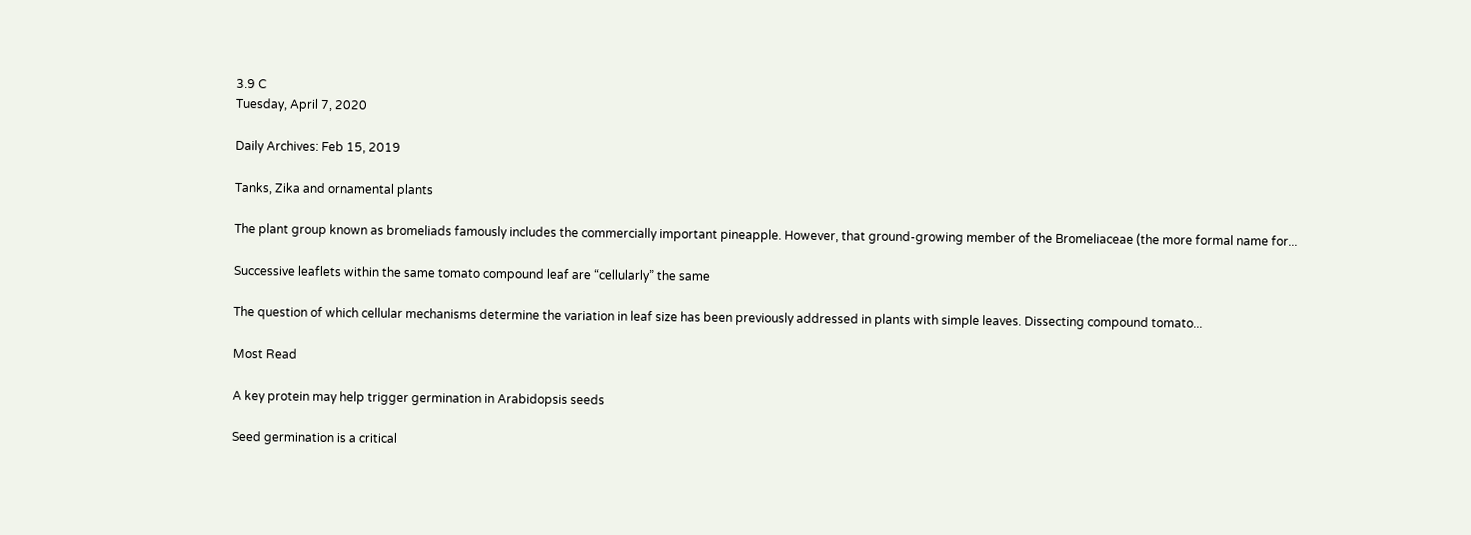3.9 C
Tuesday, April 7, 2020

Daily Archives: Feb 15, 2019

Tanks, Zika and ornamental plants

The plant group known as bromeliads famously includes the commercially important pineapple. However, that ground-growing member of the Bromeliaceae (the more formal name for...

Successive leaflets within the same tomato compound leaf are “cellularly” the same

The question of which cellular mechanisms determine the variation in leaf size has been previously addressed in plants with simple leaves. Dissecting compound tomato...

Most Read

A key protein may help trigger germination in Arabidopsis seeds

Seed germination is a critical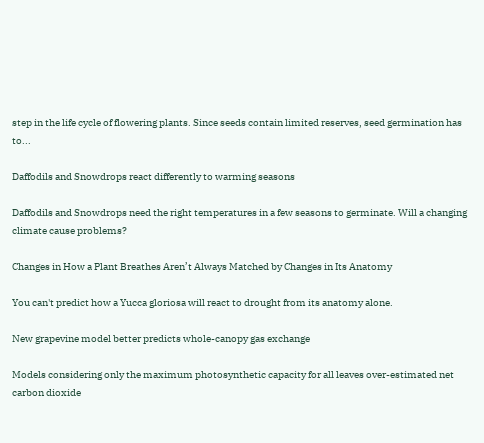step in the life cycle of flowering plants. Since seeds contain limited reserves, seed germination has to...

Daffodils and Snowdrops react differently to warming seasons

Daffodils and Snowdrops need the right temperatures in a few seasons to germinate. Will a changing climate cause problems?

Changes in How a Plant Breathes Aren’t Always Matched by Changes in Its Anatomy

You can't predict how a Yucca gloriosa will react to drought from its anatomy alone.

New grapevine model better predicts whole-canopy gas exchange

Models considering only the maximum photosynthetic capacity for all leaves over-estimated net carbon dioxide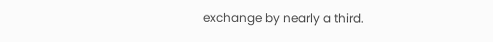exchange by nearly a third.